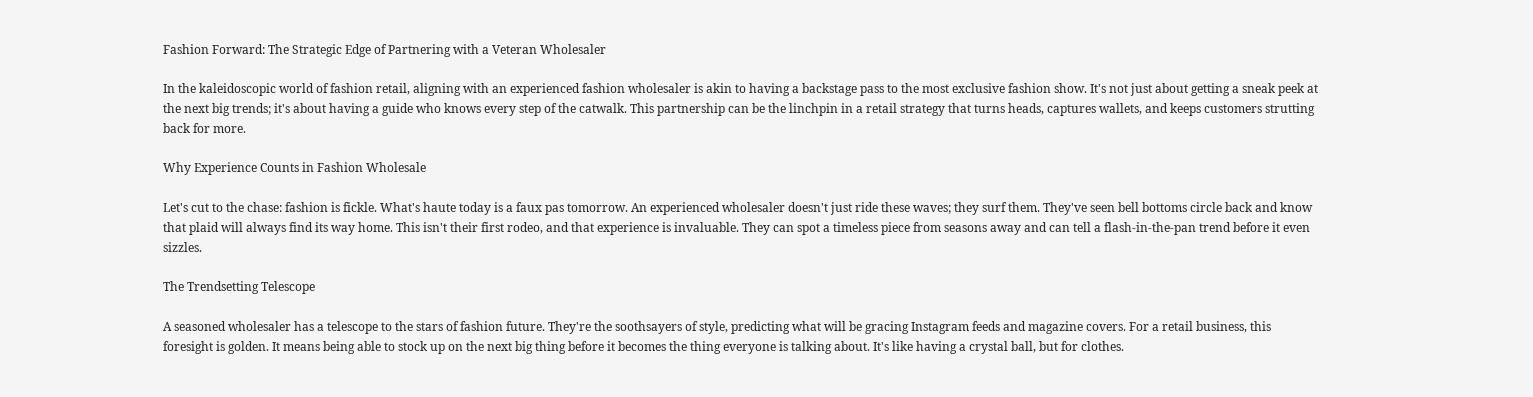Fashion Forward: The Strategic Edge of Partnering with a Veteran Wholesaler

In the kaleidoscopic world of fashion retail, aligning with an experienced fashion wholesaler is akin to having a backstage pass to the most exclusive fashion show. It's not just about getting a sneak peek at the next big trends; it's about having a guide who knows every step of the catwalk. This partnership can be the linchpin in a retail strategy that turns heads, captures wallets, and keeps customers strutting back for more.

Why Experience Counts in Fashion Wholesale

Let's cut to the chase: fashion is fickle. What's haute today is a faux pas tomorrow. An experienced wholesaler doesn't just ride these waves; they surf them. They've seen bell bottoms circle back and know that plaid will always find its way home. This isn't their first rodeo, and that experience is invaluable. They can spot a timeless piece from seasons away and can tell a flash-in-the-pan trend before it even sizzles.

The Trendsetting Telescope

A seasoned wholesaler has a telescope to the stars of fashion future. They're the soothsayers of style, predicting what will be gracing Instagram feeds and magazine covers. For a retail business, this foresight is golden. It means being able to stock up on the next big thing before it becomes the thing everyone is talking about. It's like having a crystal ball, but for clothes.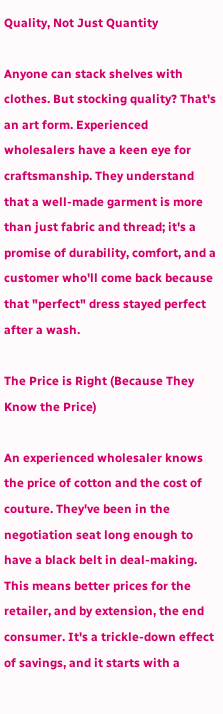Quality, Not Just Quantity

Anyone can stack shelves with clothes. But stocking quality? That's an art form. Experienced wholesalers have a keen eye for craftsmanship. They understand that a well-made garment is more than just fabric and thread; it's a promise of durability, comfort, and a customer who'll come back because that "perfect" dress stayed perfect after a wash.

The Price is Right (Because They Know the Price)

An experienced wholesaler knows the price of cotton and the cost of couture. They've been in the negotiation seat long enough to have a black belt in deal-making. This means better prices for the retailer, and by extension, the end consumer. It's a trickle-down effect of savings, and it starts with a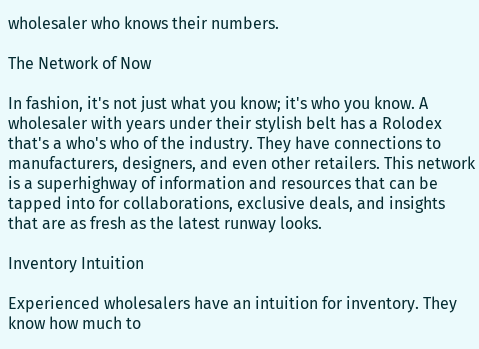wholesaler who knows their numbers.

The Network of Now

In fashion, it's not just what you know; it's who you know. A wholesaler with years under their stylish belt has a Rolodex that's a who's who of the industry. They have connections to manufacturers, designers, and even other retailers. This network is a superhighway of information and resources that can be tapped into for collaborations, exclusive deals, and insights that are as fresh as the latest runway looks.

Inventory Intuition

Experienced wholesalers have an intuition for inventory. They know how much to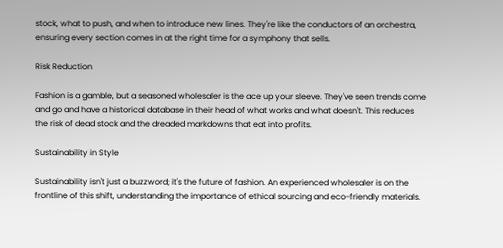stock, what to push, and when to introduce new lines. They're like the conductors of an orchestra, ensuring every section comes in at the right time for a symphony that sells.

Risk Reduction

Fashion is a gamble, but a seasoned wholesaler is the ace up your sleeve. They've seen trends come and go and have a historical database in their head of what works and what doesn't. This reduces the risk of dead stock and the dreaded markdowns that eat into profits.

Sustainability in Style

Sustainability isn't just a buzzword; it's the future of fashion. An experienced wholesaler is on the frontline of this shift, understanding the importance of ethical sourcing and eco-friendly materials.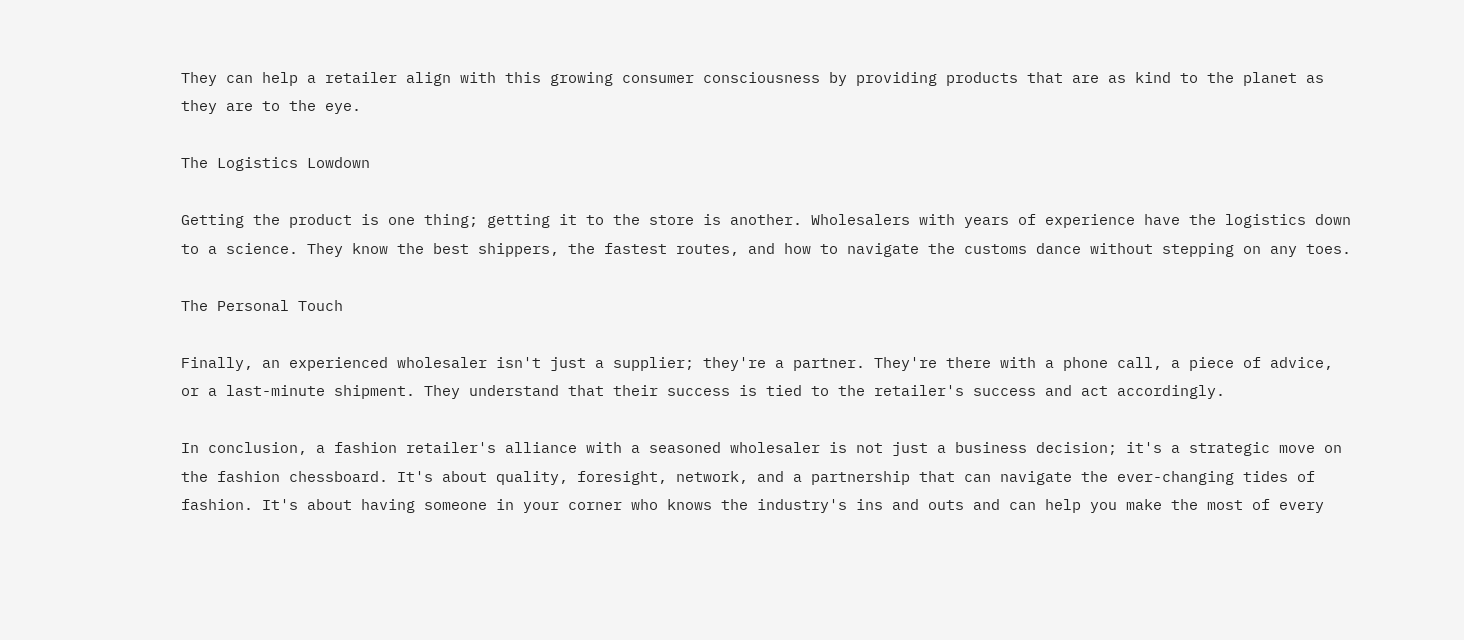They can help a retailer align with this growing consumer consciousness by providing products that are as kind to the planet as they are to the eye.

The Logistics Lowdown

Getting the product is one thing; getting it to the store is another. Wholesalers with years of experience have the logistics down to a science. They know the best shippers, the fastest routes, and how to navigate the customs dance without stepping on any toes.

The Personal Touch

Finally, an experienced wholesaler isn't just a supplier; they're a partner. They're there with a phone call, a piece of advice, or a last-minute shipment. They understand that their success is tied to the retailer's success and act accordingly.

In conclusion, a fashion retailer's alliance with a seasoned wholesaler is not just a business decision; it's a strategic move on the fashion chessboard. It's about quality, foresight, network, and a partnership that can navigate the ever-changing tides of fashion. It's about having someone in your corner who knows the industry's ins and outs and can help you make the most of every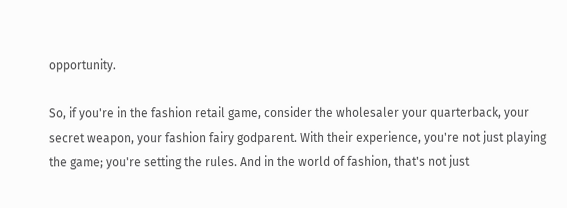opportunity.

So, if you're in the fashion retail game, consider the wholesaler your quarterback, your secret weapon, your fashion fairy godparent. With their experience, you're not just playing the game; you're setting the rules. And in the world of fashion, that's not just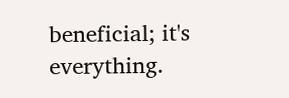beneficial; it's everything.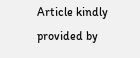Article kindly provided by